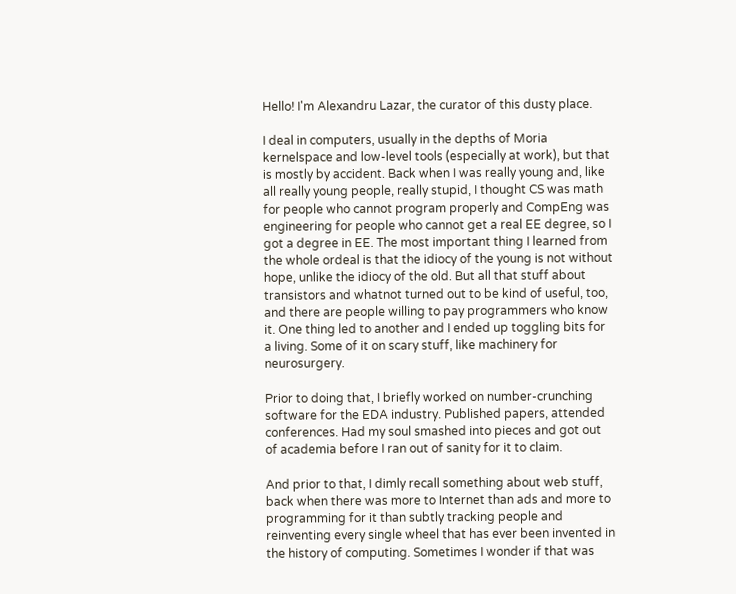Hello! I'm Alexandru Lazar, the curator of this dusty place.

I deal in computers, usually in the depths of Moria kernelspace and low-level tools (especially at work), but that is mostly by accident. Back when I was really young and, like all really young people, really stupid, I thought CS was math for people who cannot program properly and CompEng was engineering for people who cannot get a real EE degree, so I got a degree in EE. The most important thing I learned from the whole ordeal is that the idiocy of the young is not without hope, unlike the idiocy of the old. But all that stuff about transistors and whatnot turned out to be kind of useful, too, and there are people willing to pay programmers who know it. One thing led to another and I ended up toggling bits for a living. Some of it on scary stuff, like machinery for neurosurgery.

Prior to doing that, I briefly worked on number-crunching software for the EDA industry. Published papers, attended conferences. Had my soul smashed into pieces and got out of academia before I ran out of sanity for it to claim.

And prior to that, I dimly recall something about web stuff, back when there was more to Internet than ads and more to programming for it than subtly tracking people and reinventing every single wheel that has ever been invented in the history of computing. Sometimes I wonder if that was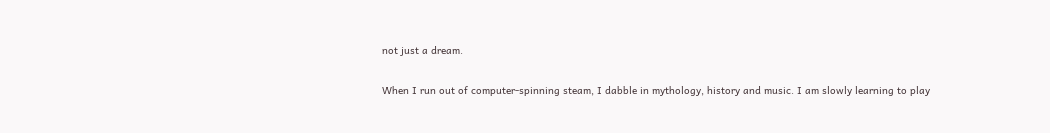not just a dream.

When I run out of computer-spinning steam, I dabble in mythology, history and music. I am slowly learning to play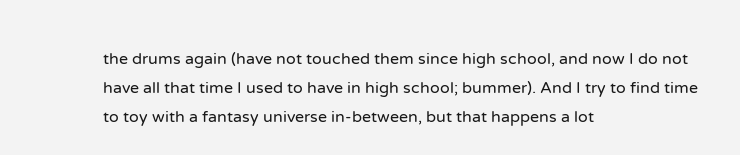the drums again (have not touched them since high school, and now I do not have all that time I used to have in high school; bummer). And I try to find time to toy with a fantasy universe in-between, but that happens a lot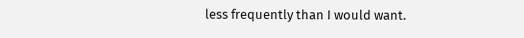less frequently than I would want.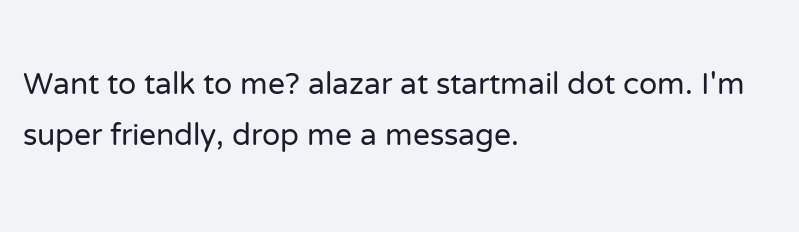Want to talk to me? alazar at startmail dot com. I'm super friendly, drop me a message.